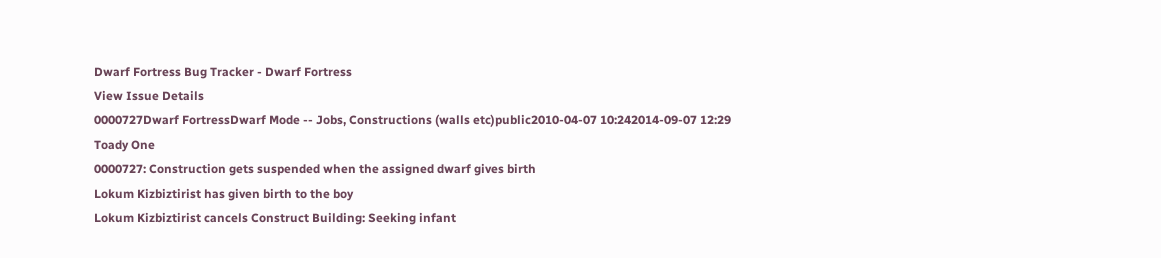Dwarf Fortress Bug Tracker - Dwarf Fortress
View Issue Details
0000727Dwarf FortressDwarf Mode -- Jobs, Constructions (walls etc)public2010-04-07 10:242014-09-07 12:29
Toady One
0000727: Construction gets suspended when the assigned dwarf gives birth
Lokum Kizbiztirist has given birth to the boy
Lokum Kizbiztirist cancels Construct Building: Seeking infant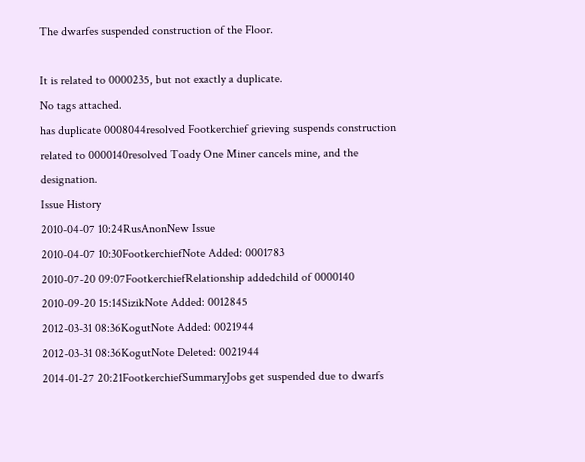The dwarfes suspended construction of the Floor.

It is related to 0000235, but not exactly a duplicate.
No tags attached.
has duplicate 0008044resolved Footkerchief grieving suspends construction
related to 0000140resolved Toady One Miner cancels mine, and the designation.
Issue History
2010-04-07 10:24RusAnonNew Issue
2010-04-07 10:30FootkerchiefNote Added: 0001783
2010-07-20 09:07FootkerchiefRelationship addedchild of 0000140
2010-09-20 15:14SizikNote Added: 0012845
2012-03-31 08:36KogutNote Added: 0021944
2012-03-31 08:36KogutNote Deleted: 0021944
2014-01-27 20:21FootkerchiefSummaryJobs get suspended due to dwarfs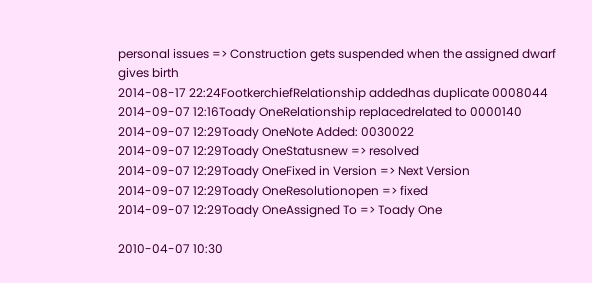personal issues => Construction gets suspended when the assigned dwarf gives birth
2014-08-17 22:24FootkerchiefRelationship addedhas duplicate 0008044
2014-09-07 12:16Toady OneRelationship replacedrelated to 0000140
2014-09-07 12:29Toady OneNote Added: 0030022
2014-09-07 12:29Toady OneStatusnew => resolved
2014-09-07 12:29Toady OneFixed in Version => Next Version
2014-09-07 12:29Toady OneResolutionopen => fixed
2014-09-07 12:29Toady OneAssigned To => Toady One

2010-04-07 10:30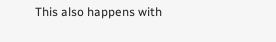This also happens with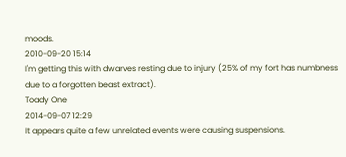moods.
2010-09-20 15:14
I'm getting this with dwarves resting due to injury (25% of my fort has numbness due to a forgotten beast extract).
Toady One
2014-09-07 12:29
It appears quite a few unrelated events were causing suspensions.